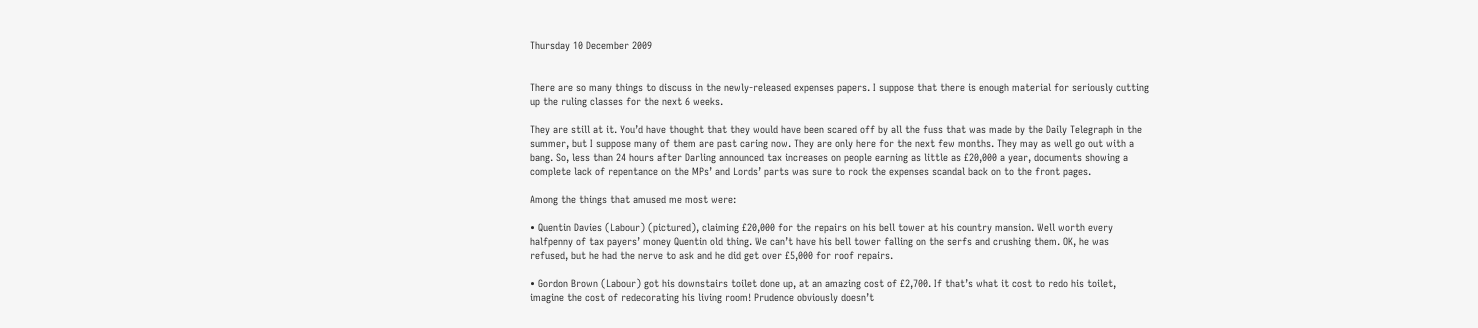Thursday 10 December 2009


There are so many things to discuss in the newly-released expenses papers. I suppose that there is enough material for seriously cutting up the ruling classes for the next 6 weeks.

They are still at it. You’d have thought that they would have been scared off by all the fuss that was made by the Daily Telegraph in the summer, but I suppose many of them are past caring now. They are only here for the next few months. They may as well go out with a bang. So, less than 24 hours after Darling announced tax increases on people earning as little as £20,000 a year, documents showing a complete lack of repentance on the MPs’ and Lords’ parts was sure to rock the expenses scandal back on to the front pages.

Among the things that amused me most were:

• Quentin Davies (Labour) (pictured), claiming £20,000 for the repairs on his bell tower at his country mansion. Well worth every halfpenny of tax payers’ money Quentin old thing. We can’t have his bell tower falling on the serfs and crushing them. OK, he was refused, but he had the nerve to ask and he did get over £5,000 for roof repairs.

• Gordon Brown (Labour) got his downstairs toilet done up, at an amazing cost of £2,700. If that’s what it cost to redo his toilet, imagine the cost of redecorating his living room! Prudence obviously doesn’t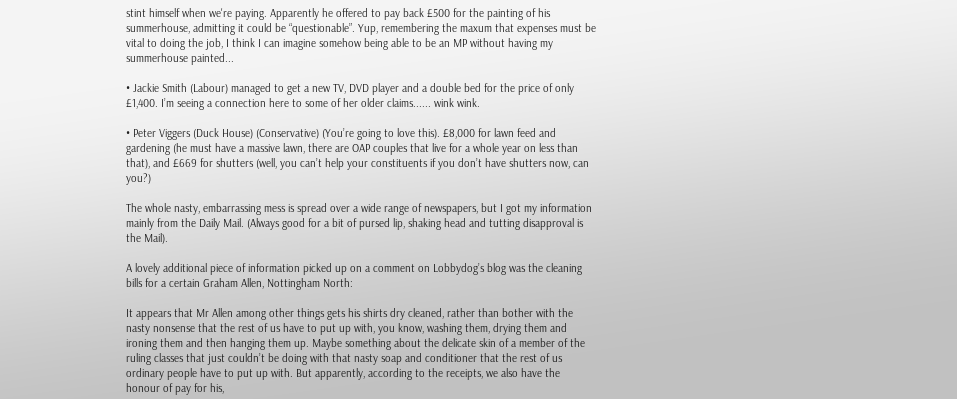stint himself when we're paying. Apparently he offered to pay back £500 for the painting of his summerhouse, admitting it could be “questionable”. Yup, remembering the maxum that expenses must be vital to doing the job, I think I can imagine somehow being able to be an MP without having my summerhouse painted...

• Jackie Smith (Labour) managed to get a new TV, DVD player and a double bed for the price of only £1,400. I’m seeing a connection here to some of her older claims...... wink wink.

• Peter Viggers (Duck House) (Conservative) (You’re going to love this). £8,000 for lawn feed and gardening (he must have a massive lawn, there are OAP couples that live for a whole year on less than that), and £669 for shutters (well, you can’t help your constituents if you don’t have shutters now, can you?)

The whole nasty, embarrassing mess is spread over a wide range of newspapers, but I got my information mainly from the Daily Mail. (Always good for a bit of pursed lip, shaking head and tutting disapproval is the Mail).

A lovely additional piece of information picked up on a comment on Lobbydog’s blog was the cleaning bills for a certain Graham Allen, Nottingham North:

It appears that Mr Allen among other things gets his shirts dry cleaned, rather than bother with the nasty nonsense that the rest of us have to put up with, you know, washing them, drying them and ironing them and then hanging them up. Maybe something about the delicate skin of a member of the ruling classes that just couldn’t be doing with that nasty soap and conditioner that the rest of us ordinary people have to put up with. But apparently, according to the receipts, we also have the honour of pay for his,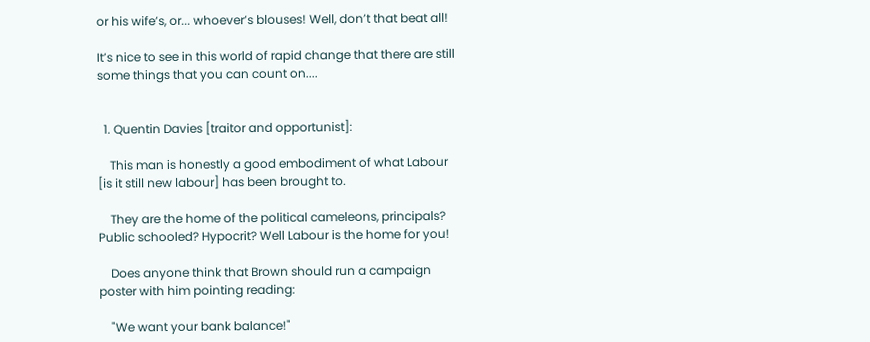or his wife’s, or... whoever’s blouses! Well, don’t that beat all!

It’s nice to see in this world of rapid change that there are still some things that you can count on....


  1. Quentin Davies [traitor and opportunist]:

    This man is honestly a good embodiment of what Labour [is it still new labour] has been brought to.

    They are the home of the political cameleons, principals? Public schooled? Hypocrit? Well Labour is the home for you!

    Does anyone think that Brown should run a campaign poster with him pointing reading:

    "We want your bank balance!"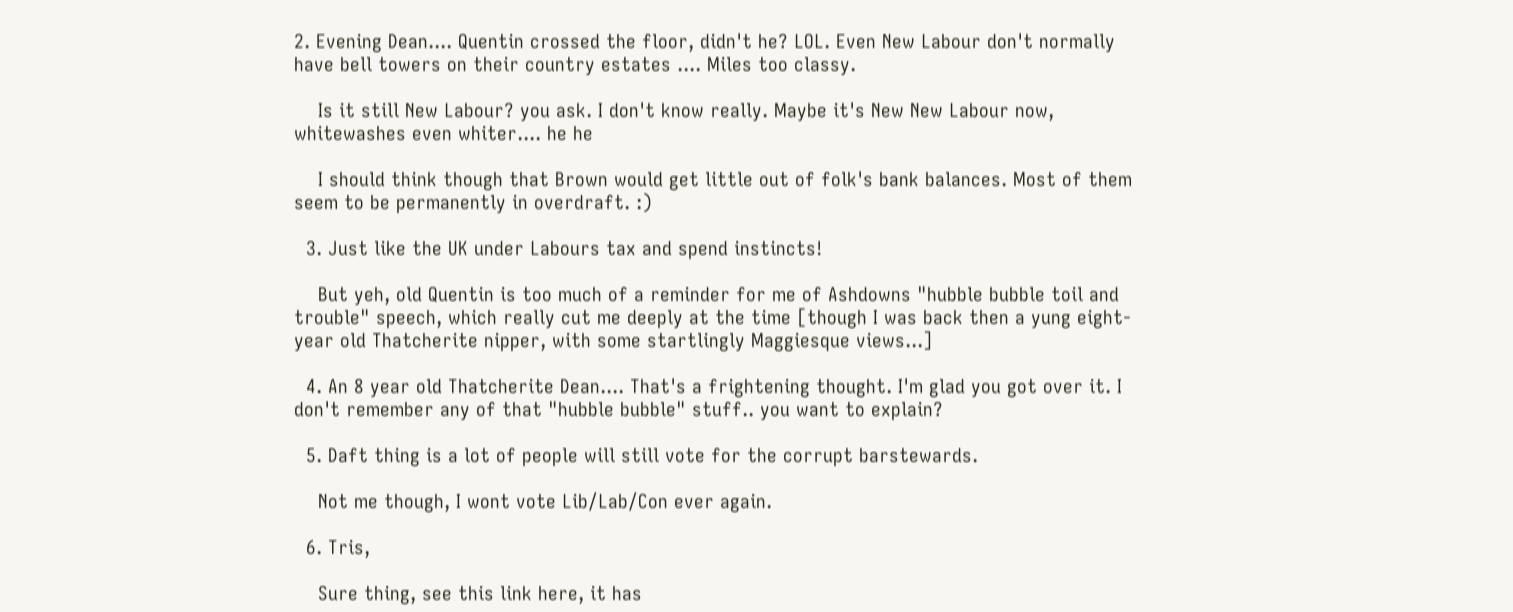2. Evening Dean.... Quentin crossed the floor, didn't he? LOL. Even New Labour don't normally have bell towers on their country estates .... Miles too classy.

    Is it still New Labour? you ask. I don't know really. Maybe it's New New Labour now, whitewashes even whiter.... he he

    I should think though that Brown would get little out of folk's bank balances. Most of them seem to be permanently in overdraft. :)

  3. Just like the UK under Labours tax and spend instincts!

    But yeh, old Quentin is too much of a reminder for me of Ashdowns "hubble bubble toil and trouble" speech, which really cut me deeply at the time [though I was back then a yung eight-year old Thatcherite nipper, with some startlingly Maggiesque views...]

  4. An 8 year old Thatcherite Dean.... That's a frightening thought. I'm glad you got over it. I don't remember any of that "hubble bubble" stuff.. you want to explain?

  5. Daft thing is a lot of people will still vote for the corrupt barstewards.

    Not me though, I wont vote Lib/Lab/Con ever again.

  6. Tris,

    Sure thing, see this link here, it has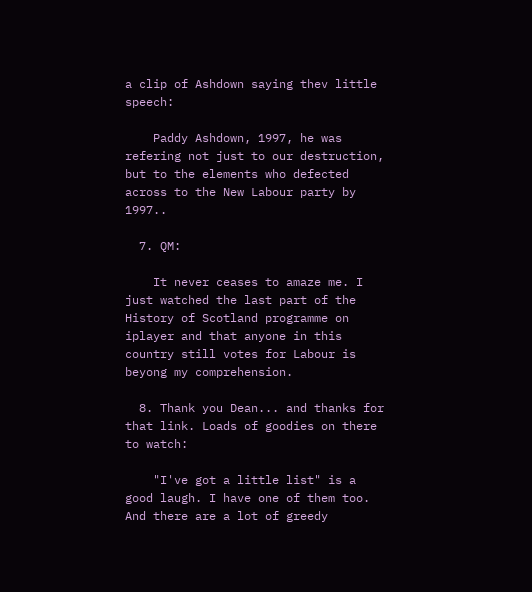a clip of Ashdown saying thev little speech:

    Paddy Ashdown, 1997, he was refering not just to our destruction, but to the elements who defected across to the New Labour party by 1997..

  7. QM:

    It never ceases to amaze me. I just watched the last part of the History of Scotland programme on iplayer and that anyone in this country still votes for Labour is beyong my comprehension.

  8. Thank you Dean... and thanks for that link. Loads of goodies on there to watch:

    "I've got a little list" is a good laugh. I have one of them too. And there are a lot of greedy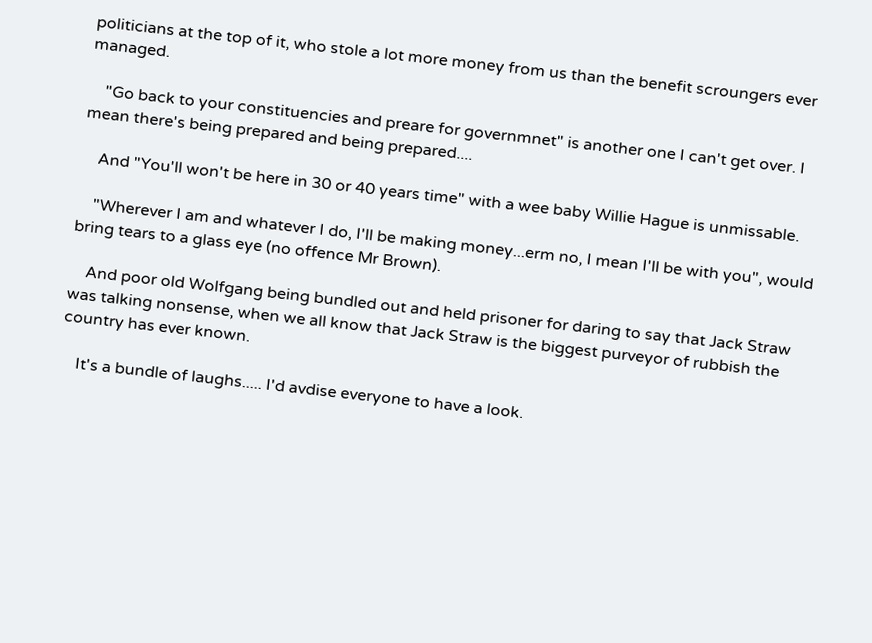politicians at the top of it, who stole a lot more money from us than the benefit scroungers ever managed.

    "Go back to your constituencies and preare for governmnet" is another one I can't get over. I mean there's being prepared and being prepared....

    And "You'll won't be here in 30 or 40 years time" with a wee baby Willie Hague is unmissable.

    "Wherever I am and whatever I do, I'll be making money...erm no, I mean I'll be with you", would bring tears to a glass eye (no offence Mr Brown).

    And poor old Wolfgang being bundled out and held prisoner for daring to say that Jack Straw was talking nonsense, when we all know that Jack Straw is the biggest purveyor of rubbish the country has ever known.

    It's a bundle of laughs..... I'd avdise everyone to have a look.